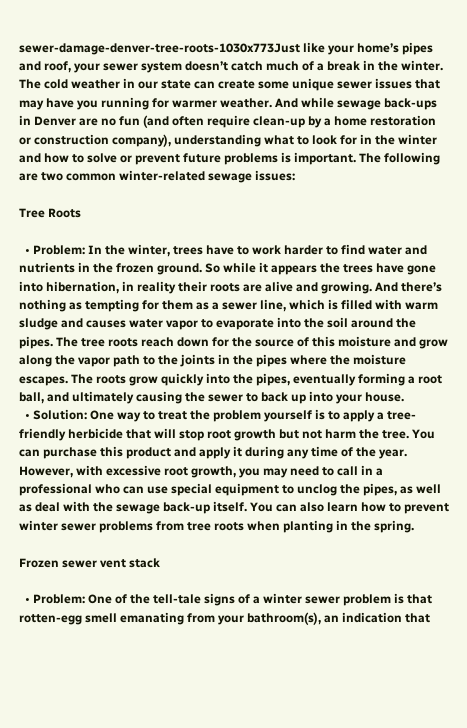sewer-damage-denver-tree-roots-1030x773Just like your home’s pipes and roof, your sewer system doesn’t catch much of a break in the winter. The cold weather in our state can create some unique sewer issues that may have you running for warmer weather. And while sewage back-ups in Denver are no fun (and often require clean-up by a home restoration or construction company), understanding what to look for in the winter and how to solve or prevent future problems is important. The following are two common winter-related sewage issues:

Tree Roots

  • Problem: In the winter, trees have to work harder to find water and nutrients in the frozen ground. So while it appears the trees have gone into hibernation, in reality their roots are alive and growing. And there’s nothing as tempting for them as a sewer line, which is filled with warm sludge and causes water vapor to evaporate into the soil around the pipes. The tree roots reach down for the source of this moisture and grow along the vapor path to the joints in the pipes where the moisture escapes. The roots grow quickly into the pipes, eventually forming a root ball, and ultimately causing the sewer to back up into your house.
  • Solution: One way to treat the problem yourself is to apply a tree-friendly herbicide that will stop root growth but not harm the tree. You can purchase this product and apply it during any time of the year. However, with excessive root growth, you may need to call in a professional who can use special equipment to unclog the pipes, as well as deal with the sewage back-up itself. You can also learn how to prevent winter sewer problems from tree roots when planting in the spring.

Frozen sewer vent stack

  • Problem: One of the tell-tale signs of a winter sewer problem is that rotten-egg smell emanating from your bathroom(s), an indication that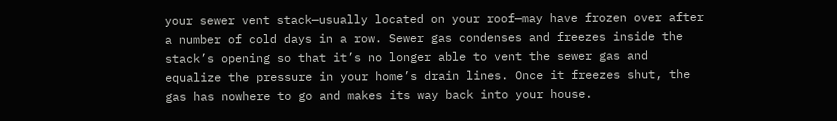your sewer vent stack—usually located on your roof—may have frozen over after a number of cold days in a row. Sewer gas condenses and freezes inside the stack’s opening so that it’s no longer able to vent the sewer gas and equalize the pressure in your home’s drain lines. Once it freezes shut, the gas has nowhere to go and makes its way back into your house.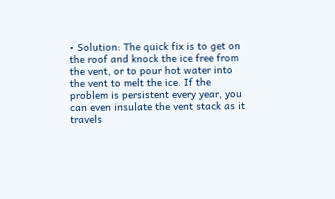• Solution: The quick fix is to get on the roof and knock the ice free from the vent, or to pour hot water into the vent to melt the ice. If the problem is persistent every year, you can even insulate the vent stack as it travels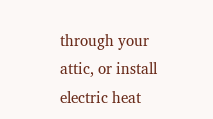through your attic, or install electric heat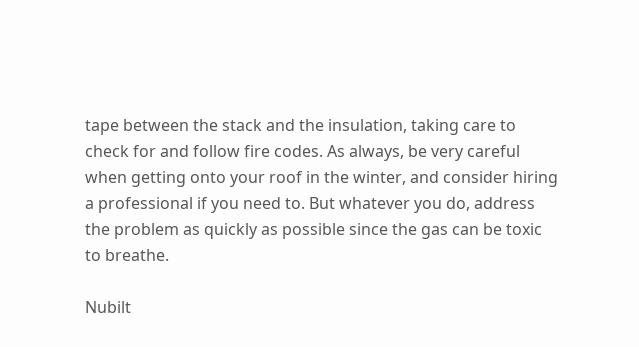tape between the stack and the insulation, taking care to check for and follow fire codes. As always, be very careful when getting onto your roof in the winter, and consider hiring a professional if you need to. But whatever you do, address the problem as quickly as possible since the gas can be toxic to breathe.

Nubilt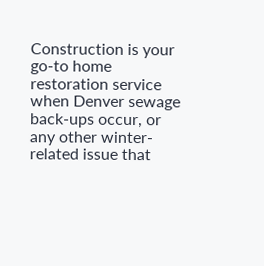Construction is your go-to home restoration service when Denver sewage back-ups occur, or any other winter-related issue that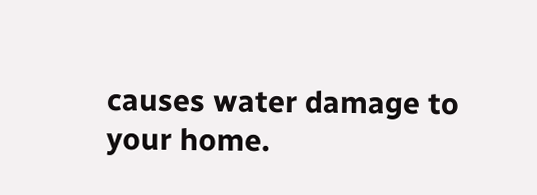causes water damage to your home.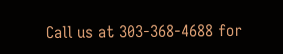Call us at 303-368-4688 for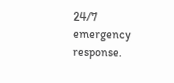24/7 emergency response.